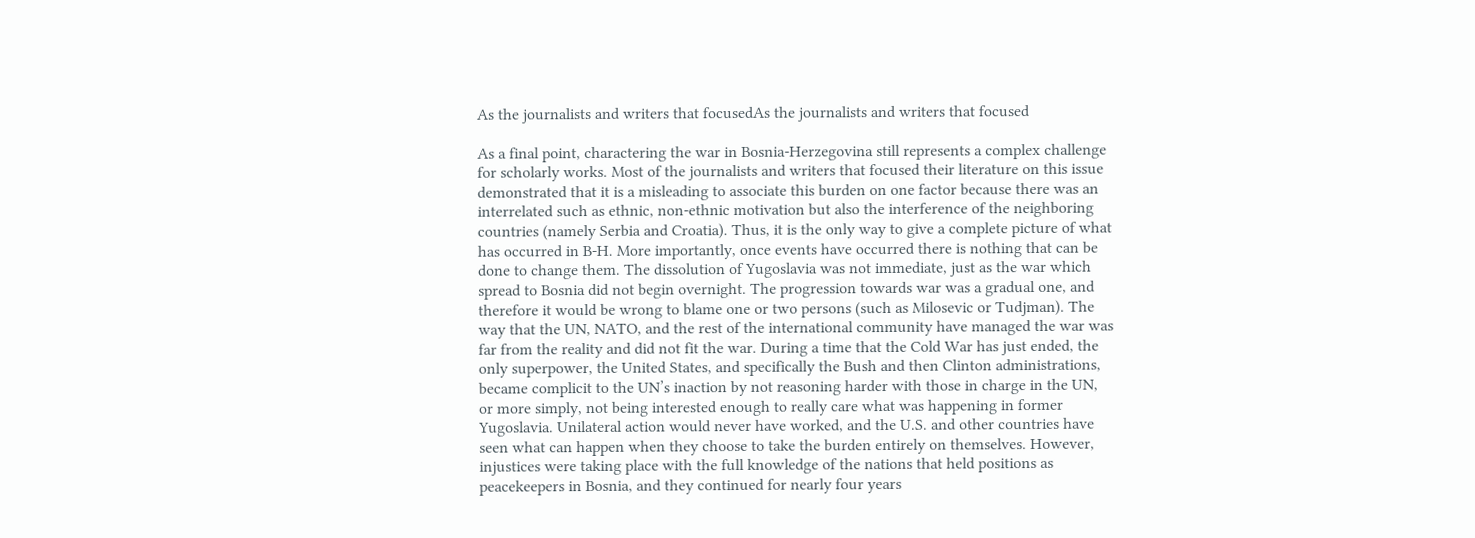As the journalists and writers that focusedAs the journalists and writers that focused

As a final point, charactering the war in Bosnia-Herzegovina still represents a complex challenge for scholarly works. Most of the journalists and writers that focused their literature on this issue demonstrated that it is a misleading to associate this burden on one factor because there was an interrelated such as ethnic, non-ethnic motivation but also the interference of the neighboring countries (namely Serbia and Croatia). Thus, it is the only way to give a complete picture of what has occurred in B-H. More importantly, once events have occurred there is nothing that can be done to change them. The dissolution of Yugoslavia was not immediate, just as the war which spread to Bosnia did not begin overnight. The progression towards war was a gradual one, and therefore it would be wrong to blame one or two persons (such as Milosevic or Tudjman). The way that the UN, NATO, and the rest of the international community have managed the war was far from the reality and did not fit the war. During a time that the Cold War has just ended, the only superpower, the United States, and specifically the Bush and then Clinton administrations, became complicit to the UN’s inaction by not reasoning harder with those in charge in the UN, or more simply, not being interested enough to really care what was happening in former Yugoslavia. Unilateral action would never have worked, and the U.S. and other countries have seen what can happen when they choose to take the burden entirely on themselves. However, injustices were taking place with the full knowledge of the nations that held positions as peacekeepers in Bosnia, and they continued for nearly four years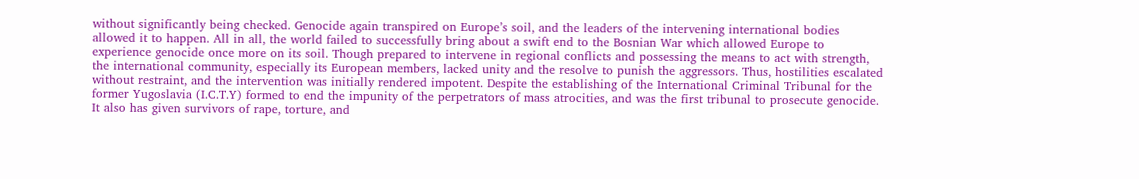without significantly being checked. Genocide again transpired on Europe’s soil, and the leaders of the intervening international bodies allowed it to happen. All in all, the world failed to successfully bring about a swift end to the Bosnian War which allowed Europe to experience genocide once more on its soil. Though prepared to intervene in regional conflicts and possessing the means to act with strength, the international community, especially its European members, lacked unity and the resolve to punish the aggressors. Thus, hostilities escalated without restraint, and the intervention was initially rendered impotent. Despite the establishing of the International Criminal Tribunal for the former Yugoslavia (I.C.T.Y) formed to end the impunity of the perpetrators of mass atrocities, and was the first tribunal to prosecute genocide. It also has given survivors of rape, torture, and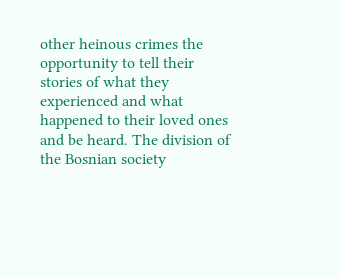other heinous crimes the opportunity to tell their stories of what they experienced and what happened to their loved ones and be heard. The division of the Bosnian society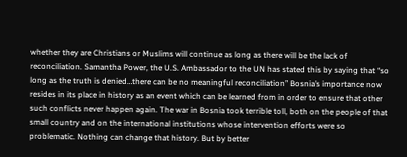whether they are Christians or Muslims will continue as long as there will be the lack of reconciliation. Samantha Power, the U.S. Ambassador to the UN has stated this by saying that “so long as the truth is denied…there can be no meaningful reconciliation” Bosnia’s importance now resides in its place in history as an event which can be learned from in order to ensure that other such conflicts never happen again. The war in Bosnia took terrible toll, both on the people of that small country and on the international institutions whose intervention efforts were so problematic. Nothing can change that history. But by better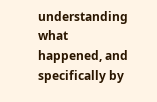understanding what happened, and specifically by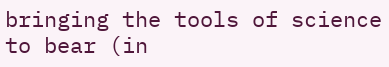bringing the tools of science to bear (in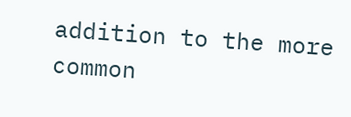addition to the more common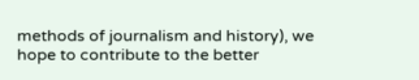methods of journalism and history), we hope to contribute to the better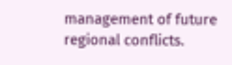management of future regional conflicts.